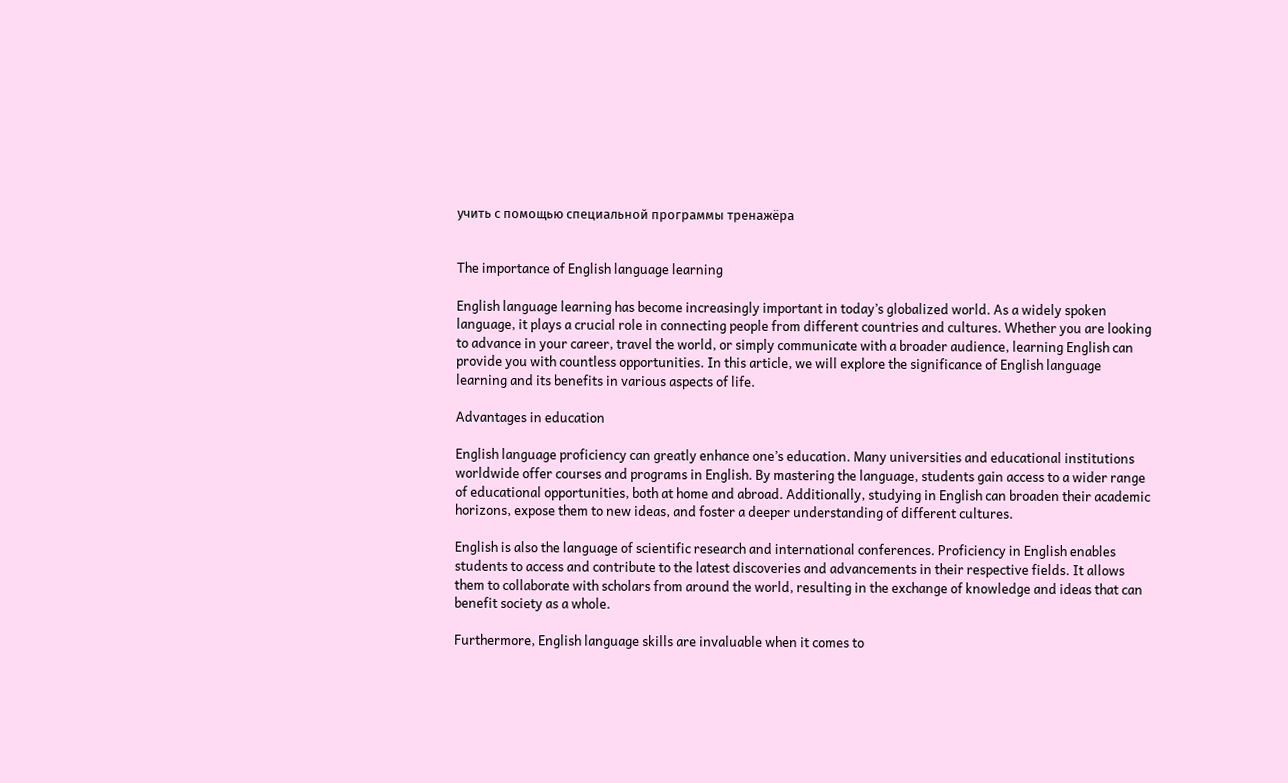учить с помощью специальной программы тренажёра


The importance of English language learning

English language learning has become increasingly important in today’s globalized world. As a widely spoken language, it plays a crucial role in connecting people from different countries and cultures. Whether you are looking to advance in your career, travel the world, or simply communicate with a broader audience, learning English can provide you with countless opportunities. In this article, we will explore the significance of English language learning and its benefits in various aspects of life.

Advantages in education

English language proficiency can greatly enhance one’s education. Many universities and educational institutions worldwide offer courses and programs in English. By mastering the language, students gain access to a wider range of educational opportunities, both at home and abroad. Additionally, studying in English can broaden their academic horizons, expose them to new ideas, and foster a deeper understanding of different cultures.

English is also the language of scientific research and international conferences. Proficiency in English enables students to access and contribute to the latest discoveries and advancements in their respective fields. It allows them to collaborate with scholars from around the world, resulting in the exchange of knowledge and ideas that can benefit society as a whole.

Furthermore, English language skills are invaluable when it comes to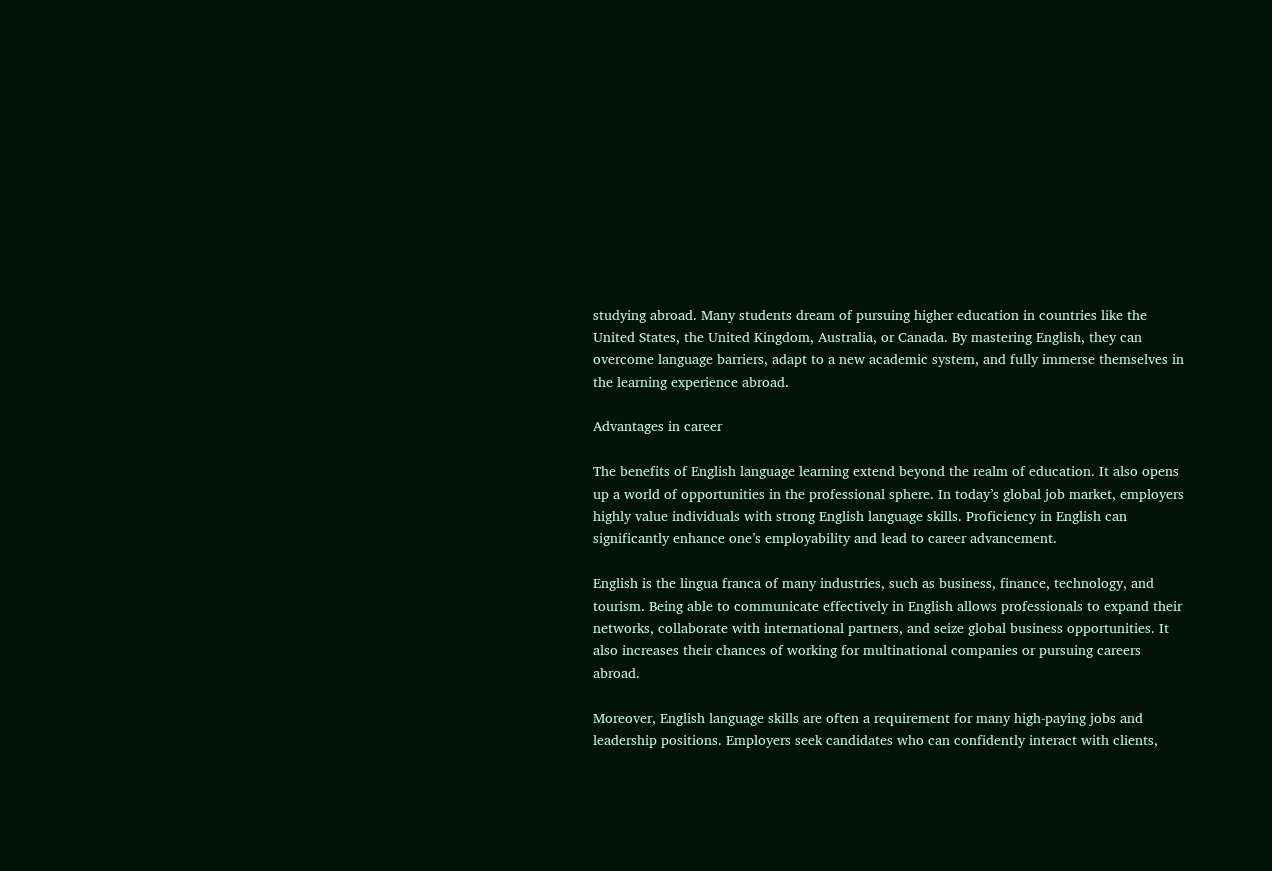studying abroad. Many students dream of pursuing higher education in countries like the United States, the United Kingdom, Australia, or Canada. By mastering English, they can overcome language barriers, adapt to a new academic system, and fully immerse themselves in the learning experience abroad.

Advantages in career

The benefits of English language learning extend beyond the realm of education. It also opens up a world of opportunities in the professional sphere. In today’s global job market, employers highly value individuals with strong English language skills. Proficiency in English can significantly enhance one’s employability and lead to career advancement.

English is the lingua franca of many industries, such as business, finance, technology, and tourism. Being able to communicate effectively in English allows professionals to expand their networks, collaborate with international partners, and seize global business opportunities. It also increases their chances of working for multinational companies or pursuing careers abroad.

Moreover, English language skills are often a requirement for many high-paying jobs and leadership positions. Employers seek candidates who can confidently interact with clients,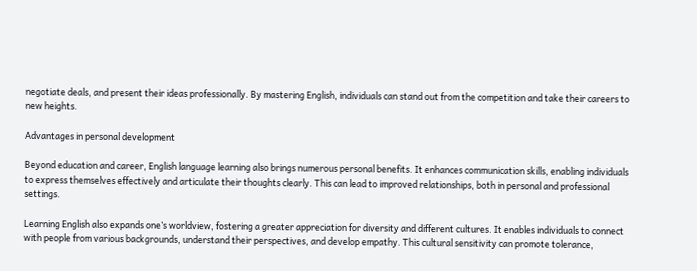negotiate deals, and present their ideas professionally. By mastering English, individuals can stand out from the competition and take their careers to new heights.

Advantages in personal development

Beyond education and career, English language learning also brings numerous personal benefits. It enhances communication skills, enabling individuals to express themselves effectively and articulate their thoughts clearly. This can lead to improved relationships, both in personal and professional settings.

Learning English also expands one’s worldview, fostering a greater appreciation for diversity and different cultures. It enables individuals to connect with people from various backgrounds, understand their perspectives, and develop empathy. This cultural sensitivity can promote tolerance,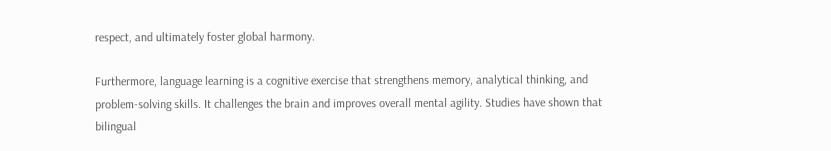respect, and ultimately foster global harmony.

Furthermore, language learning is a cognitive exercise that strengthens memory, analytical thinking, and problem-solving skills. It challenges the brain and improves overall mental agility. Studies have shown that bilingual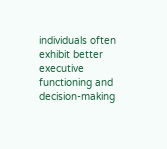individuals often exhibit better executive functioning and decision-making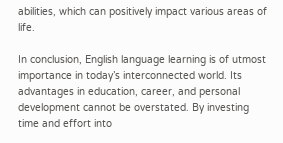abilities, which can positively impact various areas of life.

In conclusion, English language learning is of utmost importance in today’s interconnected world. Its advantages in education, career, and personal development cannot be overstated. By investing time and effort into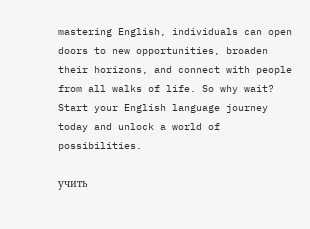mastering English, individuals can open doors to new opportunities, broaden their horizons, and connect with people from all walks of life. So why wait? Start your English language journey today and unlock a world of possibilities.

учить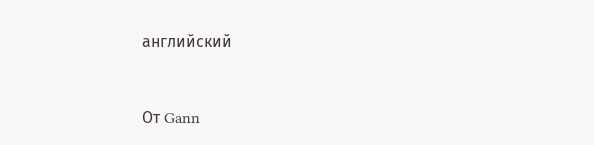английский


От Gann